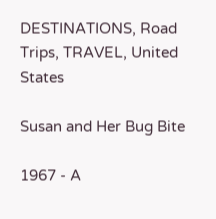DESTINATIONS, Road Trips, TRAVEL, United States

Susan and Her Bug Bite

1967 - A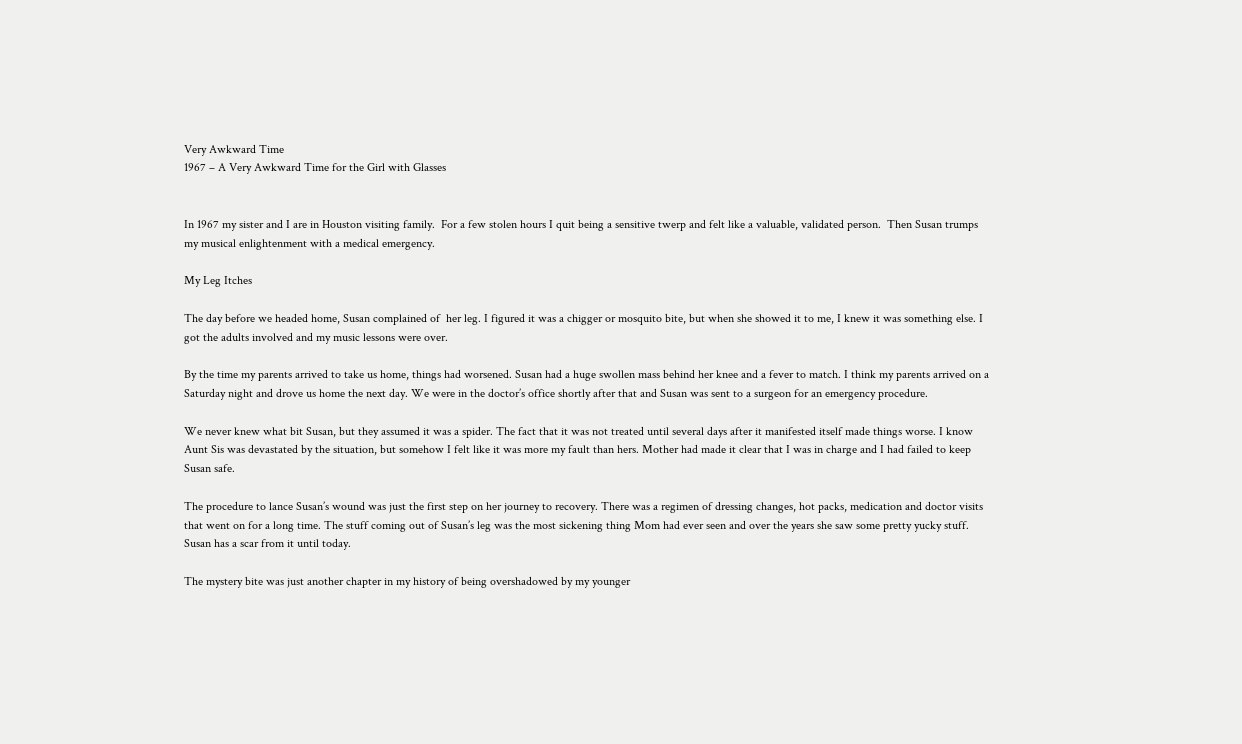Very Awkward Time
1967 – A Very Awkward Time for the Girl with Glasses


In 1967 my sister and I are in Houston visiting family.  For a few stolen hours I quit being a sensitive twerp and felt like a valuable, validated person.  Then Susan trumps my musical enlightenment with a medical emergency.

My Leg Itches

The day before we headed home, Susan complained of  her leg. I figured it was a chigger or mosquito bite, but when she showed it to me, I knew it was something else. I got the adults involved and my music lessons were over.

By the time my parents arrived to take us home, things had worsened. Susan had a huge swollen mass behind her knee and a fever to match. I think my parents arrived on a Saturday night and drove us home the next day. We were in the doctor’s office shortly after that and Susan was sent to a surgeon for an emergency procedure.

We never knew what bit Susan, but they assumed it was a spider. The fact that it was not treated until several days after it manifested itself made things worse. I know Aunt Sis was devastated by the situation, but somehow I felt like it was more my fault than hers. Mother had made it clear that I was in charge and I had failed to keep Susan safe.

The procedure to lance Susan’s wound was just the first step on her journey to recovery. There was a regimen of dressing changes, hot packs, medication and doctor visits that went on for a long time. The stuff coming out of Susan’s leg was the most sickening thing Mom had ever seen and over the years she saw some pretty yucky stuff. Susan has a scar from it until today.

The mystery bite was just another chapter in my history of being overshadowed by my younger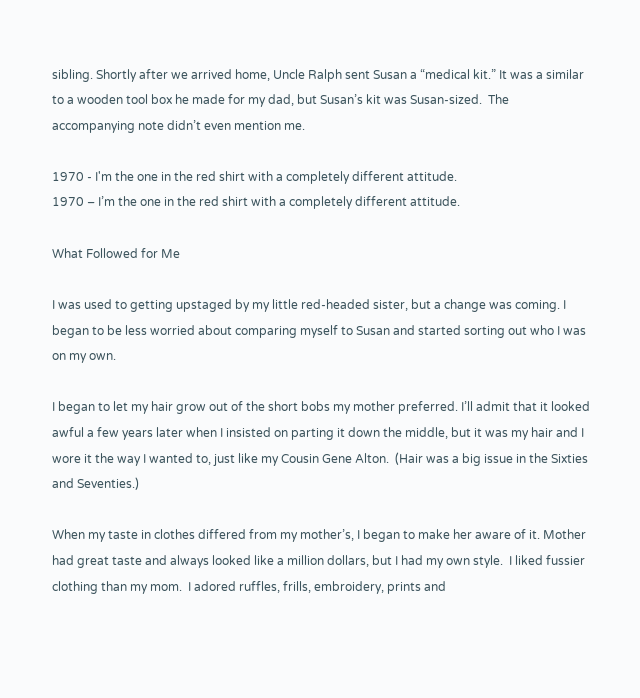sibling. Shortly after we arrived home, Uncle Ralph sent Susan a “medical kit.” It was a similar to a wooden tool box he made for my dad, but Susan’s kit was Susan-sized.  The accompanying note didn’t even mention me.

1970 - I'm the one in the red shirt with a completely different attitude.
1970 – I’m the one in the red shirt with a completely different attitude.

What Followed for Me

I was used to getting upstaged by my little red-headed sister, but a change was coming. I began to be less worried about comparing myself to Susan and started sorting out who I was on my own.

I began to let my hair grow out of the short bobs my mother preferred. I’ll admit that it looked awful a few years later when I insisted on parting it down the middle, but it was my hair and I wore it the way I wanted to, just like my Cousin Gene Alton.  (Hair was a big issue in the Sixties and Seventies.)

When my taste in clothes differed from my mother’s, I began to make her aware of it. Mother had great taste and always looked like a million dollars, but I had my own style.  I liked fussier clothing than my mom.  I adored ruffles, frills, embroidery, prints and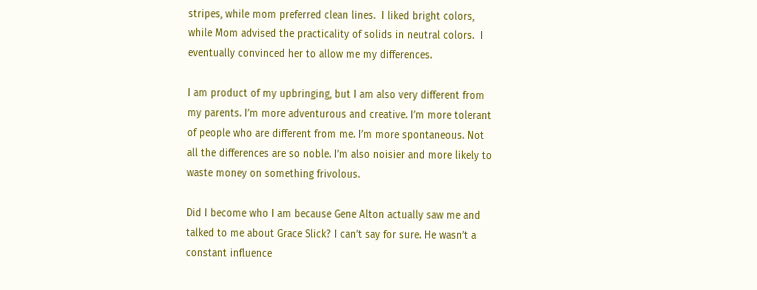stripes, while mom preferred clean lines.  I liked bright colors, while Mom advised the practicality of solids in neutral colors.  I eventually convinced her to allow me my differences.

I am product of my upbringing, but I am also very different from my parents. I’m more adventurous and creative. I’m more tolerant of people who are different from me. I’m more spontaneous. Not all the differences are so noble. I’m also noisier and more likely to waste money on something frivolous.

Did I become who I am because Gene Alton actually saw me and talked to me about Grace Slick? I can’t say for sure. He wasn’t a constant influence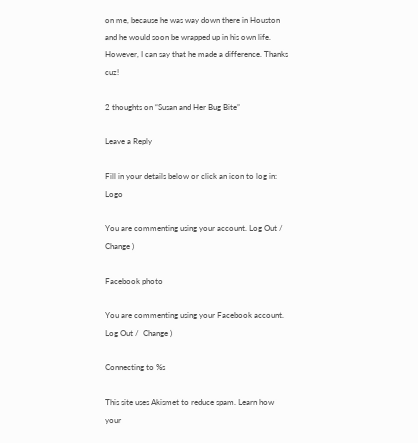on me, because he was way down there in Houston and he would soon be wrapped up in his own life. However, I can say that he made a difference. Thanks cuz!

2 thoughts on “Susan and Her Bug Bite”

Leave a Reply

Fill in your details below or click an icon to log in: Logo

You are commenting using your account. Log Out /  Change )

Facebook photo

You are commenting using your Facebook account. Log Out /  Change )

Connecting to %s

This site uses Akismet to reduce spam. Learn how your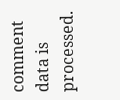comment data is processed.